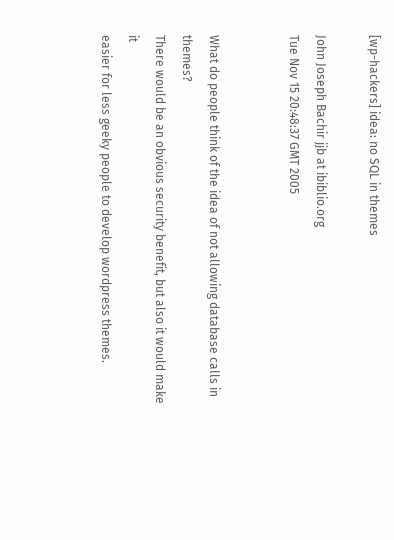[wp-hackers] idea: no SQL in themes

John Joseph Bachir jjb at ibiblio.org
Tue Nov 15 20:48:37 GMT 2005


What do people think of the idea of not allowing database calls in themes?
There would be an obvious security benefit, but also it would make it
easier for less geeky people to develop wordpress themes.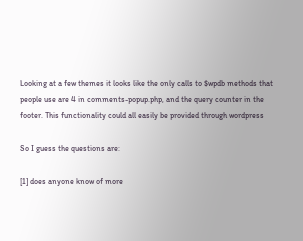Looking at a few themes it looks like the only calls to $wpdb methods that
people use are 4 in comments-popup.php, and the query counter in the
footer. This functionality could all easily be provided through wordpress

So I guess the questions are:

[1] does anyone know of more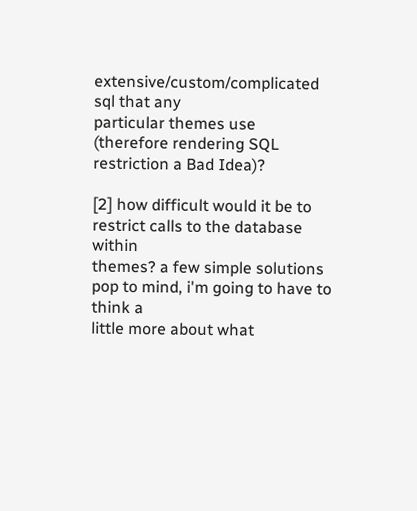extensive/custom/complicated sql that any
particular themes use (therefore rendering SQL restriction a Bad Idea)?

[2] how difficult would it be to restrict calls to the database within
themes? a few simple solutions pop to mind, i'm going to have to think a
little more about what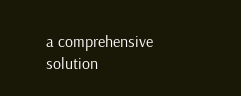a comprehensive solution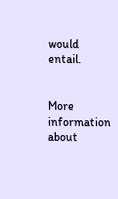would entail.


More information about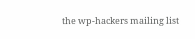the wp-hackers mailing list